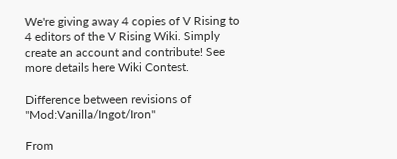We're giving away 4 copies of V Rising to 4 editors of the V Rising Wiki. Simply create an account and contribute! See more details here Wiki Contest.

Difference between revisions of "Mod:Vanilla/Ingot/Iron"

From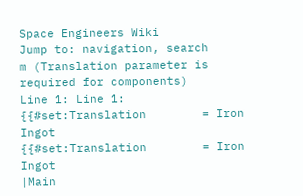Space Engineers Wiki
Jump to: navigation, search
m (Translation parameter is required for components)
Line 1: Line 1:
{{#set:Translation        = Iron Ingot
{{#set:Translation        = Iron Ingot
|Main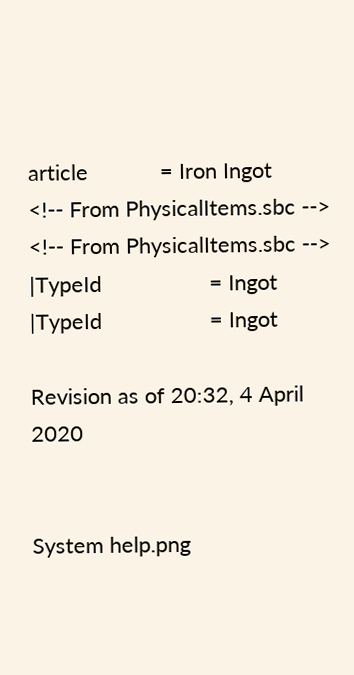article            = Iron Ingot
<!-- From PhysicalItems.sbc -->
<!-- From PhysicalItems.sbc -->
|TypeId                  = Ingot
|TypeId                  = Ingot

Revision as of 20:32, 4 April 2020


System help.png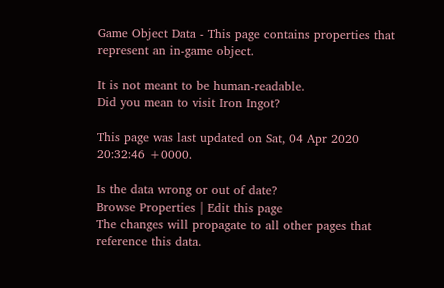Game Object Data - This page contains properties that represent an in-game object.

It is not meant to be human-readable.
Did you mean to visit Iron Ingot?

This page was last updated on Sat, 04 Apr 2020 20:32:46 +0000.

Is the data wrong or out of date?
Browse Properties | Edit this page
The changes will propagate to all other pages that reference this data.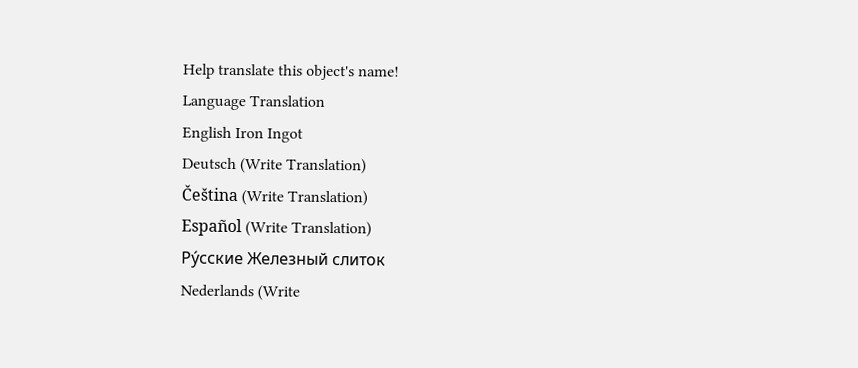Help translate this object's name!
Language Translation
English Iron Ingot
Deutsch (Write Translation)
Čeština (Write Translation)
Español (Write Translation)
Ру́сские Железный слиток
Nederlands (Write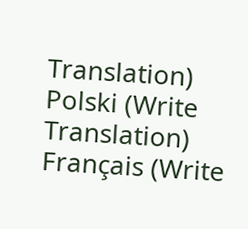Translation)
Polski (Write Translation)
Français (Write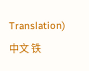Translation)
中文 铁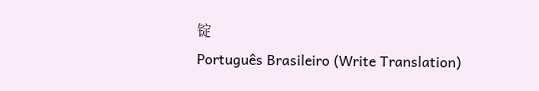锭
Português Brasileiro (Write Translation)